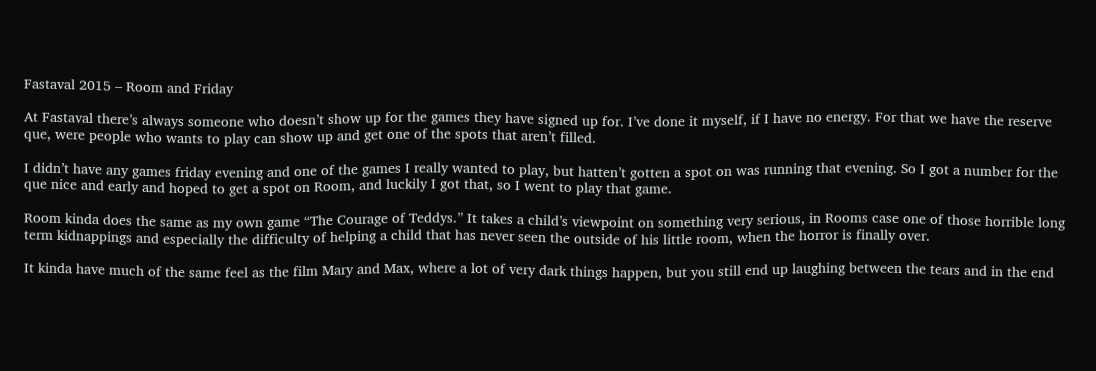Fastaval 2015 – Room and Friday

At Fastaval there’s always someone who doesn’t show up for the games they have signed up for. I’ve done it myself, if I have no energy. For that we have the reserve que, were people who wants to play can show up and get one of the spots that aren’t filled.

I didn’t have any games friday evening and one of the games I really wanted to play, but hatten’t gotten a spot on was running that evening. So I got a number for the que nice and early and hoped to get a spot on Room, and luckily I got that, so I went to play that game.

Room kinda does the same as my own game “The Courage of Teddys.” It takes a child’s viewpoint on something very serious, in Rooms case one of those horrible long term kidnappings and especially the difficulty of helping a child that has never seen the outside of his little room, when the horror is finally over.

It kinda have much of the same feel as the film Mary and Max, where a lot of very dark things happen, but you still end up laughing between the tears and in the end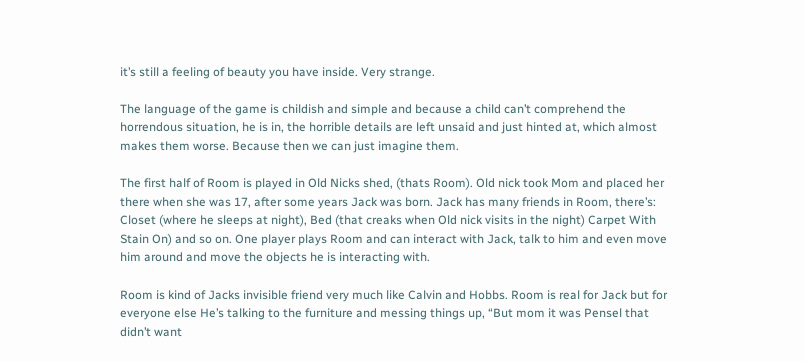it’s still a feeling of beauty you have inside. Very strange.

The language of the game is childish and simple and because a child can’t comprehend the horrendous situation, he is in, the horrible details are left unsaid and just hinted at, which almost makes them worse. Because then we can just imagine them.

The first half of Room is played in Old Nicks shed, (thats Room). Old nick took Mom and placed her there when she was 17, after some years Jack was born. Jack has many friends in Room, there’s: Closet (where he sleeps at night), Bed (that creaks when Old nick visits in the night) Carpet With Stain On) and so on. One player plays Room and can interact with Jack, talk to him and even move him around and move the objects he is interacting with.

Room is kind of Jacks invisible friend very much like Calvin and Hobbs. Room is real for Jack but for everyone else He’s talking to the furniture and messing things up, “But mom it was Pensel that didn’t want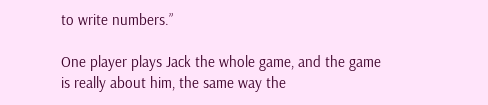to write numbers.”

One player plays Jack the whole game, and the game is really about him, the same way the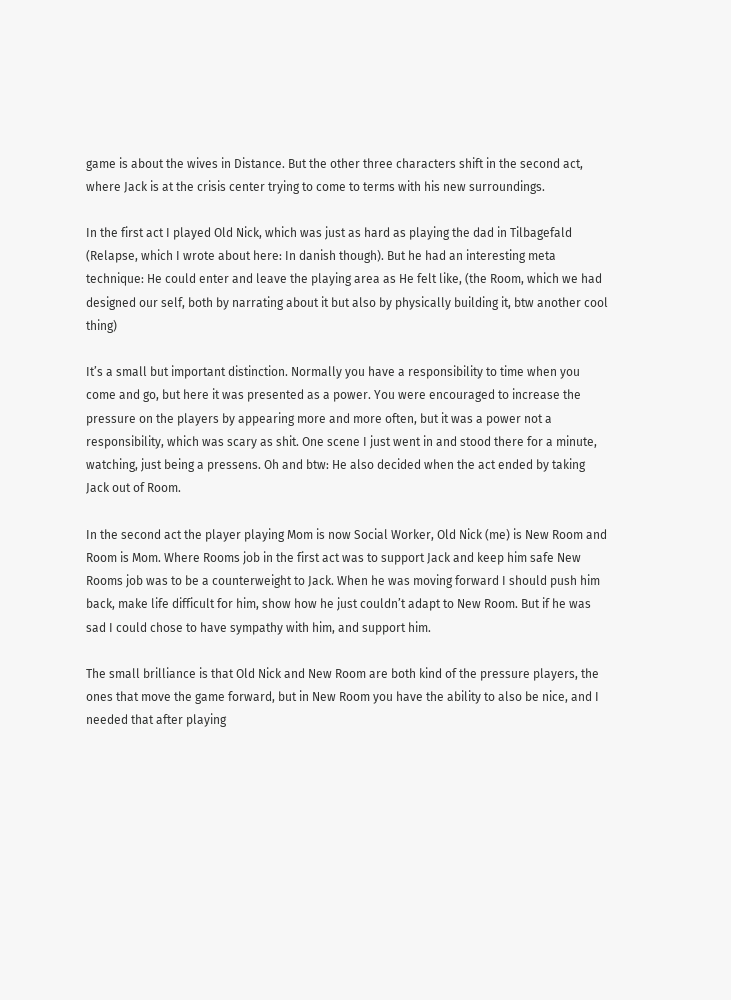game is about the wives in Distance. But the other three characters shift in the second act, where Jack is at the crisis center trying to come to terms with his new surroundings.

In the first act I played Old Nick, which was just as hard as playing the dad in Tilbagefald (Relapse, which I wrote about here: In danish though). But he had an interesting meta technique: He could enter and leave the playing area as He felt like, (the Room, which we had designed our self, both by narrating about it but also by physically building it, btw another cool thing)

It’s a small but important distinction. Normally you have a responsibility to time when you come and go, but here it was presented as a power. You were encouraged to increase the pressure on the players by appearing more and more often, but it was a power not a responsibility, which was scary as shit. One scene I just went in and stood there for a minute, watching, just being a pressens. Oh and btw: He also decided when the act ended by taking Jack out of Room.

In the second act the player playing Mom is now Social Worker, Old Nick (me) is New Room and Room is Mom. Where Rooms job in the first act was to support Jack and keep him safe New Rooms job was to be a counterweight to Jack. When he was moving forward I should push him back, make life difficult for him, show how he just couldn’t adapt to New Room. But if he was sad I could chose to have sympathy with him, and support him.

The small brilliance is that Old Nick and New Room are both kind of the pressure players, the ones that move the game forward, but in New Room you have the ability to also be nice, and I needed that after playing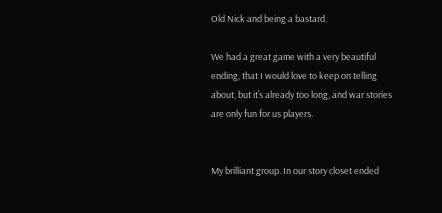Old Nick and being a bastard.

We had a great game with a very beautiful ending, that I would love to keep on telling about, but it’s already too long, and war stories are only fun for us players.


My brilliant group. In our story closet ended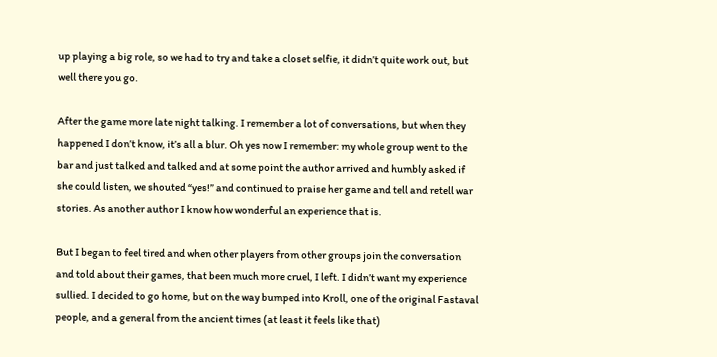up playing a big role, so we had to try and take a closet selfie, it didn’t quite work out, but well there you go.

After the game more late night talking. I remember a lot of conversations, but when they happened I don’t know, it’s all a blur. Oh yes now I remember: my whole group went to the bar and just talked and talked and at some point the author arrived and humbly asked if she could listen, we shouted “yes!” and continued to praise her game and tell and retell war stories. As another author I know how wonderful an experience that is.

But I began to feel tired and when other players from other groups join the conversation and told about their games, that been much more cruel, I left. I didn’t want my experience sullied. I decided to go home, but on the way bumped into Kroll, one of the original Fastaval people, and a general from the ancient times (at least it feels like that)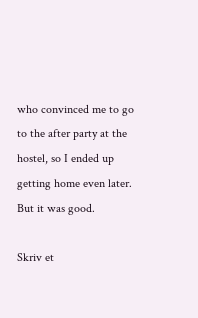who convinced me to go to the after party at the hostel, so I ended up getting home even later. But it was good.

Skriv et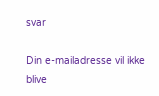svar

Din e-mailadresse vil ikke blive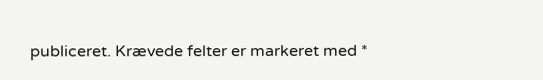publiceret. Krævede felter er markeret med *